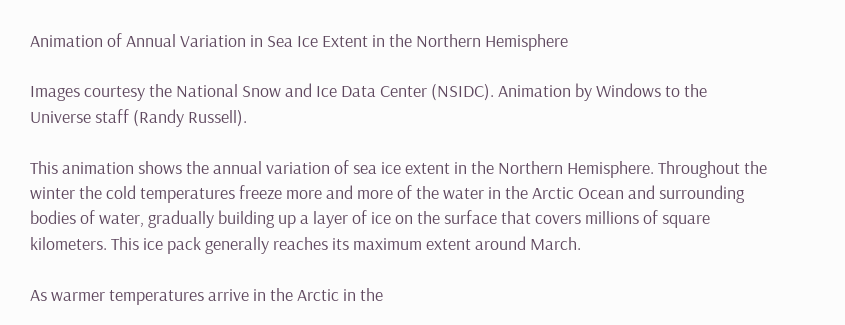Animation of Annual Variation in Sea Ice Extent in the Northern Hemisphere

Images courtesy the National Snow and Ice Data Center (NSIDC). Animation by Windows to the Universe staff (Randy Russell).

This animation shows the annual variation of sea ice extent in the Northern Hemisphere. Throughout the winter the cold temperatures freeze more and more of the water in the Arctic Ocean and surrounding bodies of water, gradually building up a layer of ice on the surface that covers millions of square kilometers. This ice pack generally reaches its maximum extent around March.

As warmer temperatures arrive in the Arctic in the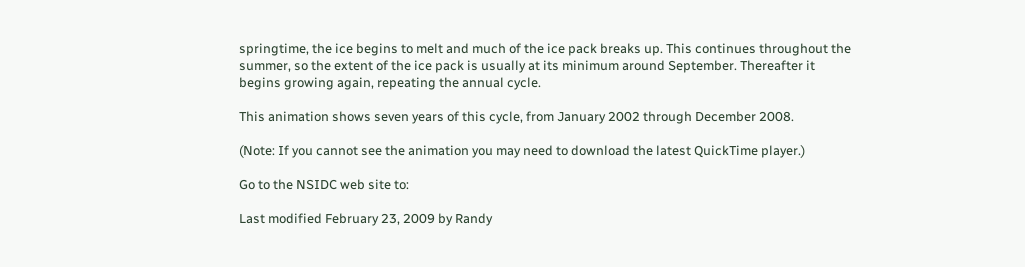springtime, the ice begins to melt and much of the ice pack breaks up. This continues throughout the summer, so the extent of the ice pack is usually at its minimum around September. Thereafter it begins growing again, repeating the annual cycle.

This animation shows seven years of this cycle, from January 2002 through December 2008.

(Note: If you cannot see the animation you may need to download the latest QuickTime player.)

Go to the NSIDC web site to:

Last modified February 23, 2009 by Randy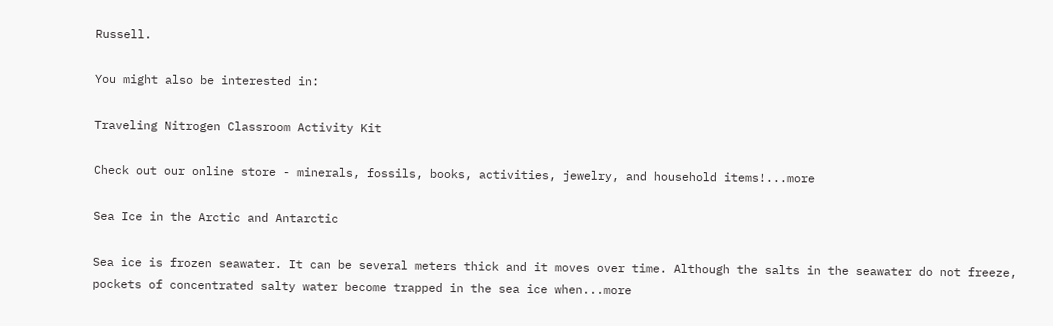Russell.

You might also be interested in:

Traveling Nitrogen Classroom Activity Kit

Check out our online store - minerals, fossils, books, activities, jewelry, and household items!...more

Sea Ice in the Arctic and Antarctic

Sea ice is frozen seawater. It can be several meters thick and it moves over time. Although the salts in the seawater do not freeze, pockets of concentrated salty water become trapped in the sea ice when...more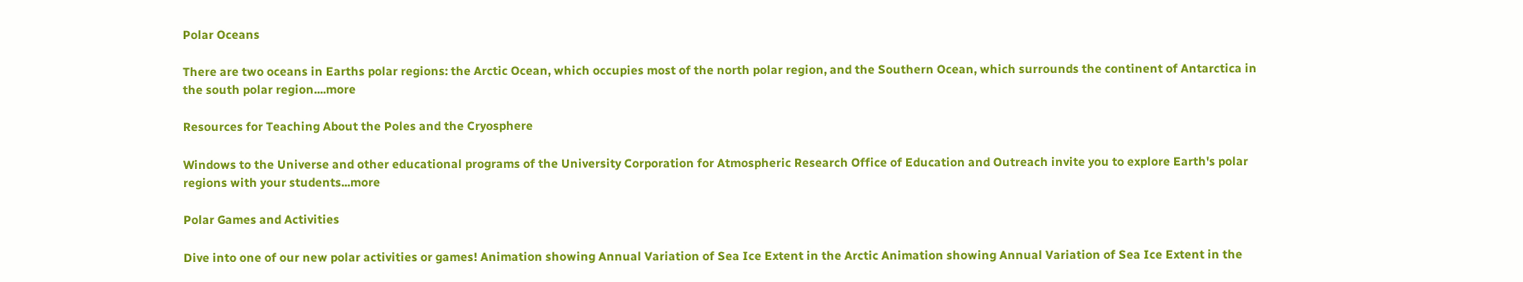Polar Oceans

There are two oceans in Earths polar regions: the Arctic Ocean, which occupies most of the north polar region, and the Southern Ocean, which surrounds the continent of Antarctica in the south polar region....more

Resources for Teaching About the Poles and the Cryosphere

Windows to the Universe and other educational programs of the University Corporation for Atmospheric Research Office of Education and Outreach invite you to explore Earth's polar regions with your students...more

Polar Games and Activities

Dive into one of our new polar activities or games! Animation showing Annual Variation of Sea Ice Extent in the Arctic Animation showing Annual Variation of Sea Ice Extent in the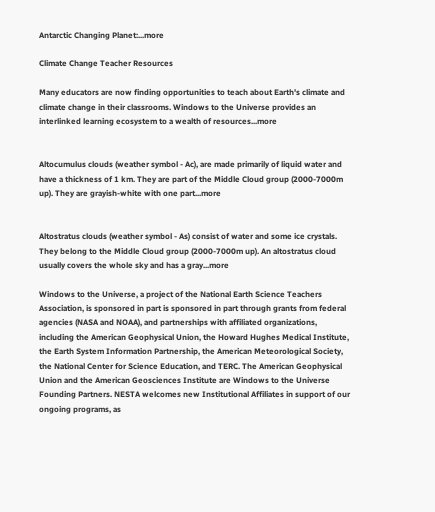Antarctic Changing Planet:...more

Climate Change Teacher Resources

Many educators are now finding opportunities to teach about Earth's climate and climate change in their classrooms. Windows to the Universe provides an interlinked learning ecosystem to a wealth of resources...more


Altocumulus clouds (weather symbol - Ac), are made primarily of liquid water and have a thickness of 1 km. They are part of the Middle Cloud group (2000-7000m up). They are grayish-white with one part...more


Altostratus clouds (weather symbol - As) consist of water and some ice crystals. They belong to the Middle Cloud group (2000-7000m up). An altostratus cloud usually covers the whole sky and has a gray...more

Windows to the Universe, a project of the National Earth Science Teachers Association, is sponsored in part is sponsored in part through grants from federal agencies (NASA and NOAA), and partnerships with affiliated organizations, including the American Geophysical Union, the Howard Hughes Medical Institute, the Earth System Information Partnership, the American Meteorological Society, the National Center for Science Education, and TERC. The American Geophysical Union and the American Geosciences Institute are Windows to the Universe Founding Partners. NESTA welcomes new Institutional Affiliates in support of our ongoing programs, as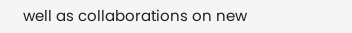well as collaborations on new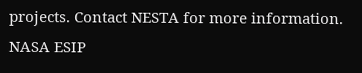projects. Contact NESTA for more information. NASA ESIP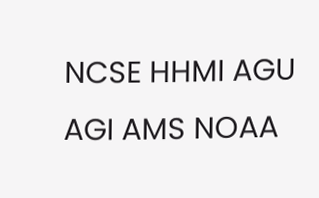NCSE HHMI AGU AGI AMS NOAA